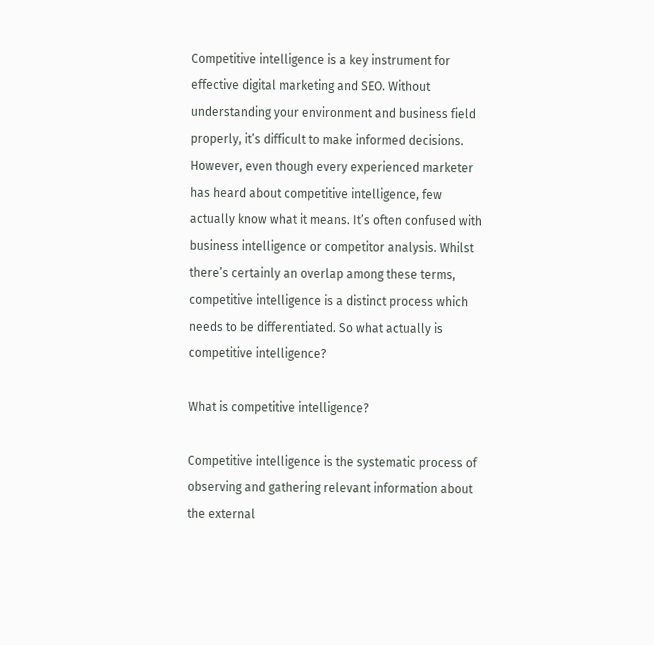Competitive intelligence is a key instrument for effective digital marketing and SEO. Without understanding your environment and business field properly, it’s difficult to make informed decisions. However, even though every experienced marketer has heard about competitive intelligence, few actually know what it means. It’s often confused with business intelligence or competitor analysis. Whilst there’s certainly an overlap among these terms, competitive intelligence is a distinct process which needs to be differentiated. So what actually is competitive intelligence?

What is competitive intelligence?

Competitive intelligence is the systematic process of observing and gathering relevant information about the external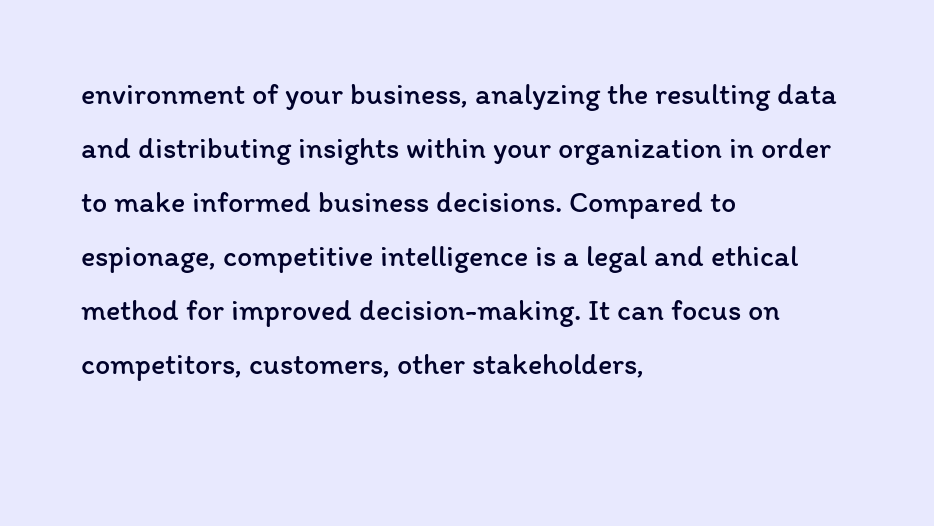environment of your business, analyzing the resulting data and distributing insights within your organization in order to make informed business decisions. Compared to espionage, competitive intelligence is a legal and ethical method for improved decision-making. It can focus on competitors, customers, other stakeholders,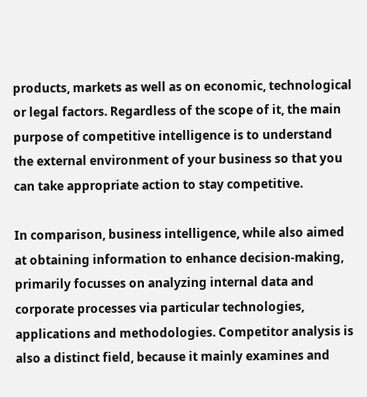products, markets as well as on economic, technological or legal factors. Regardless of the scope of it, the main purpose of competitive intelligence is to understand the external environment of your business so that you can take appropriate action to stay competitive.

In comparison, business intelligence, while also aimed at obtaining information to enhance decision-making, primarily focusses on analyzing internal data and corporate processes via particular technologies, applications and methodologies. Competitor analysis is also a distinct field, because it mainly examines and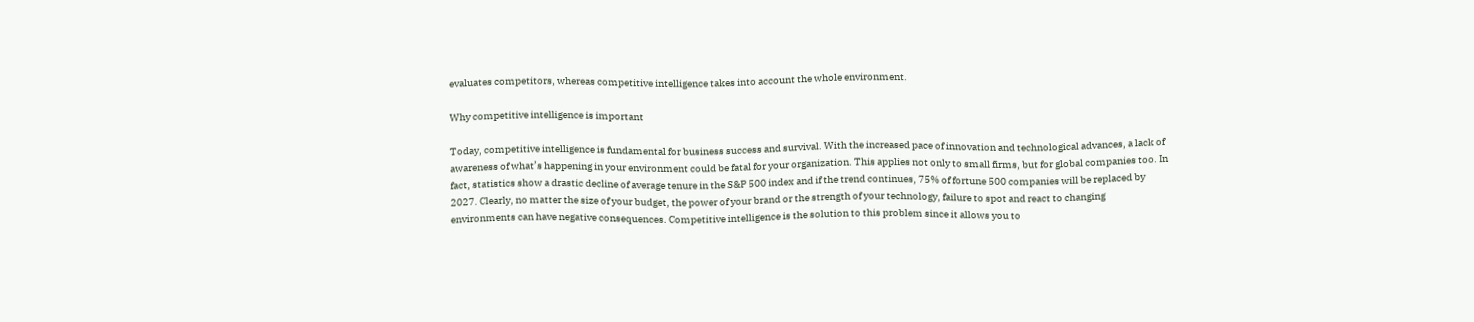evaluates competitors, whereas competitive intelligence takes into account the whole environment.

Why competitive intelligence is important

Today, competitive intelligence is fundamental for business success and survival. With the increased pace of innovation and technological advances, a lack of awareness of what’s happening in your environment could be fatal for your organization. This applies not only to small firms, but for global companies too. In fact, statistics show a drastic decline of average tenure in the S&P 500 index and if the trend continues, 75% of fortune 500 companies will be replaced by 2027. Clearly, no matter the size of your budget, the power of your brand or the strength of your technology, failure to spot and react to changing environments can have negative consequences. Competitive intelligence is the solution to this problem since it allows you to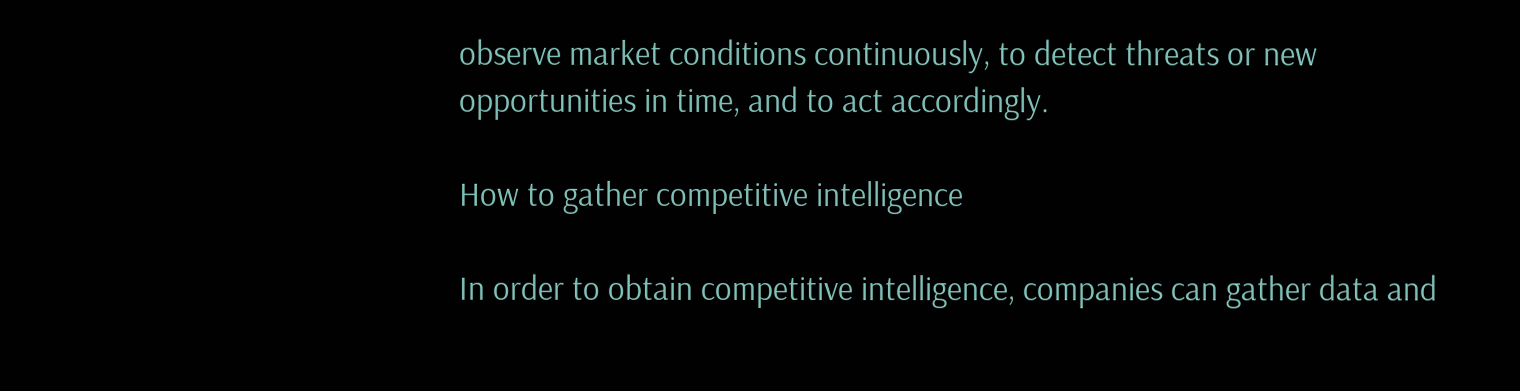observe market conditions continuously, to detect threats or new opportunities in time, and to act accordingly.

How to gather competitive intelligence

In order to obtain competitive intelligence, companies can gather data and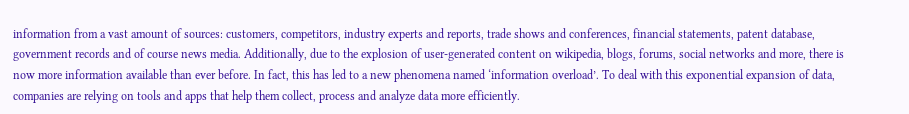information from a vast amount of sources: customers, competitors, industry experts and reports, trade shows and conferences, financial statements, patent database, government records and of course news media. Additionally, due to the explosion of user-generated content on wikipedia, blogs, forums, social networks and more, there is now more information available than ever before. In fact, this has led to a new phenomena named ‘information overload’. To deal with this exponential expansion of data, companies are relying on tools and apps that help them collect, process and analyze data more efficiently.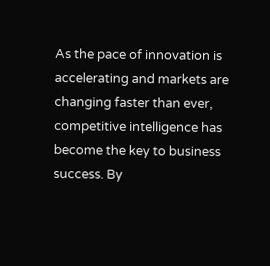As the pace of innovation is accelerating and markets are changing faster than ever, competitive intelligence has become the key to business success. By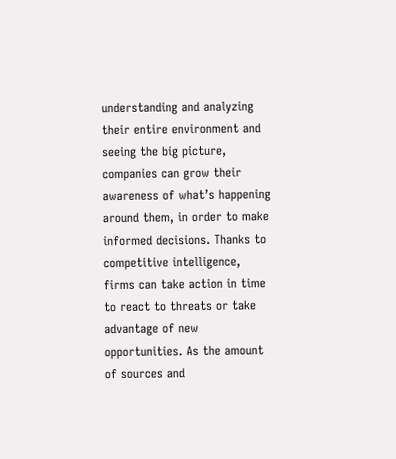understanding and analyzing their entire environment and seeing the big picture, companies can grow their awareness of what’s happening around them, in order to make informed decisions. Thanks to competitive intelligence, firms can take action in time to react to threats or take advantage of new opportunities. As the amount of sources and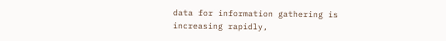data for information gathering is increasing rapidly,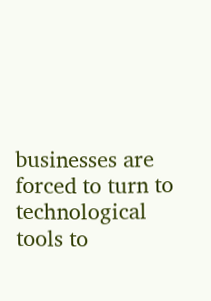businesses are forced to turn to technological tools to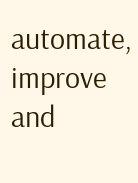automate, improve and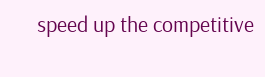speed up the competitive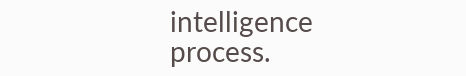intelligence process.